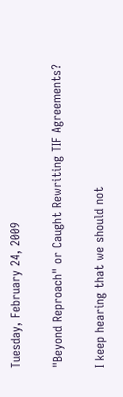Tuesday, February 24, 2009

"Beyond Reproach" or Caught Rewriting TIF Agreements?

I keep hearing that we should not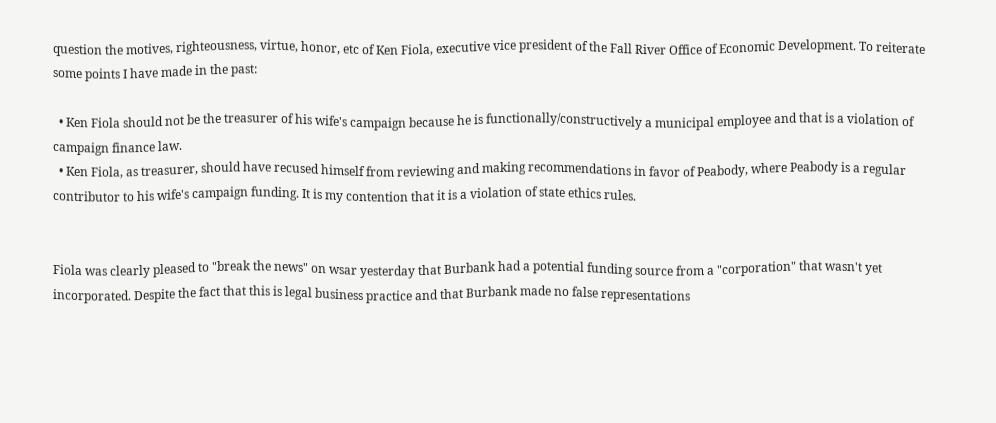question the motives, righteousness, virtue, honor, etc of Ken Fiola, executive vice president of the Fall River Office of Economic Development. To reiterate some points I have made in the past:

  • Ken Fiola should not be the treasurer of his wife's campaign because he is functionally/constructively a municipal employee and that is a violation of campaign finance law.
  • Ken Fiola, as treasurer, should have recused himself from reviewing and making recommendations in favor of Peabody, where Peabody is a regular contributor to his wife's campaign funding. It is my contention that it is a violation of state ethics rules.


Fiola was clearly pleased to "break the news" on wsar yesterday that Burbank had a potential funding source from a "corporation" that wasn't yet incorporated. Despite the fact that this is legal business practice and that Burbank made no false representations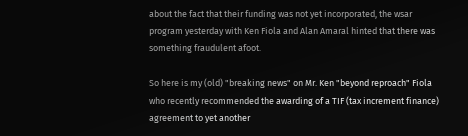about the fact that their funding was not yet incorporated, the wsar program yesterday with Ken Fiola and Alan Amaral hinted that there was something fraudulent afoot.

So here is my (old) "breaking news" on Mr. Ken "beyond reproach" Fiola who recently recommended the awarding of a TIF (tax increment finance) agreement to yet another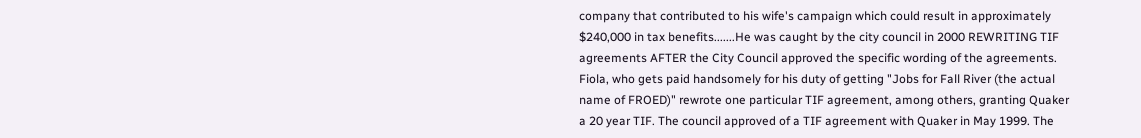company that contributed to his wife's campaign which could result in approximately $240,000 in tax benefits.......He was caught by the city council in 2000 REWRITING TIF agreements AFTER the City Council approved the specific wording of the agreements. Fiola, who gets paid handsomely for his duty of getting "Jobs for Fall River (the actual name of FROED)" rewrote one particular TIF agreement, among others, granting Quaker a 20 year TIF. The council approved of a TIF agreement with Quaker in May 1999. The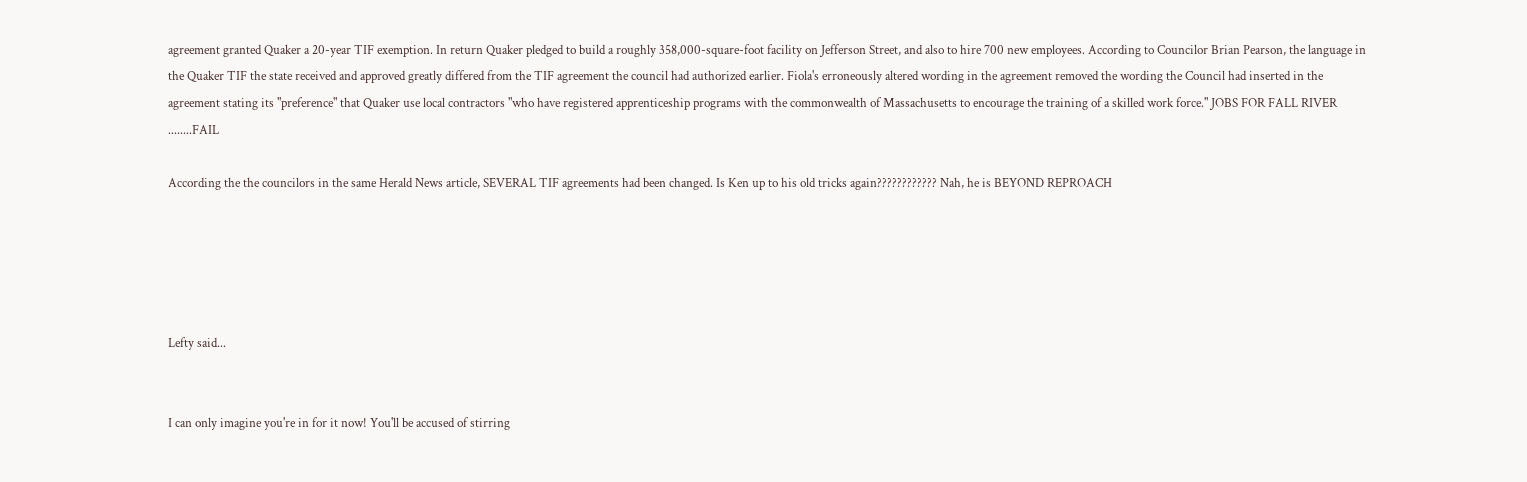agreement granted Quaker a 20-year TIF exemption. In return Quaker pledged to build a roughly 358,000-square-foot facility on Jefferson Street, and also to hire 700 new employees. According to Councilor Brian Pearson, the language in the Quaker TIF the state received and approved greatly differed from the TIF agreement the council had authorized earlier. Fiola's erroneously altered wording in the agreement removed the wording the Council had inserted in the agreement stating its "preference" that Quaker use local contractors "who have registered apprenticeship programs with the commonwealth of Massachusetts to encourage the training of a skilled work force." JOBS FOR FALL RIVER ........FAIL

According the the councilors in the same Herald News article, SEVERAL TIF agreements had been changed. Is Ken up to his old tricks again???????????? Nah, he is BEYOND REPROACH





Lefty said...


I can only imagine you're in for it now! You'll be accused of stirring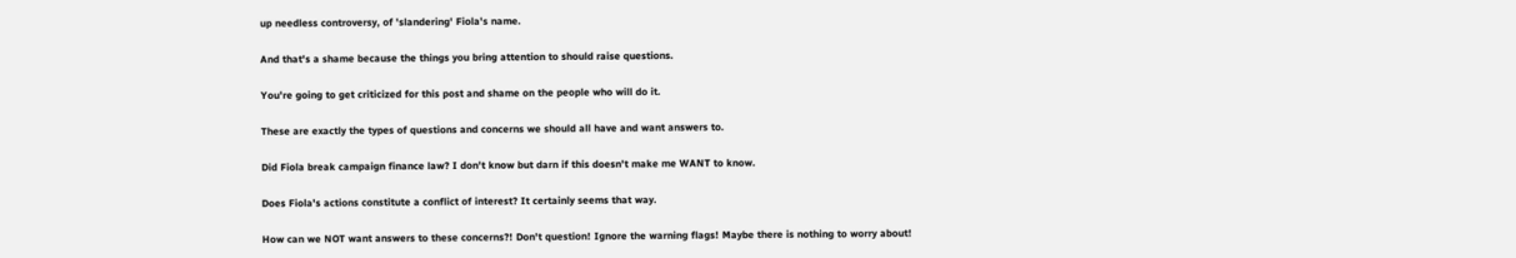up needless controversy, of 'slandering' Fiola's name.

And that's a shame because the things you bring attention to should raise questions.

You're going to get criticized for this post and shame on the people who will do it.

These are exactly the types of questions and concerns we should all have and want answers to.

Did Fiola break campaign finance law? I don't know but darn if this doesn't make me WANT to know.

Does Fiola's actions constitute a conflict of interest? It certainly seems that way.

How can we NOT want answers to these concerns?! Don't question! Ignore the warning flags! Maybe there is nothing to worry about!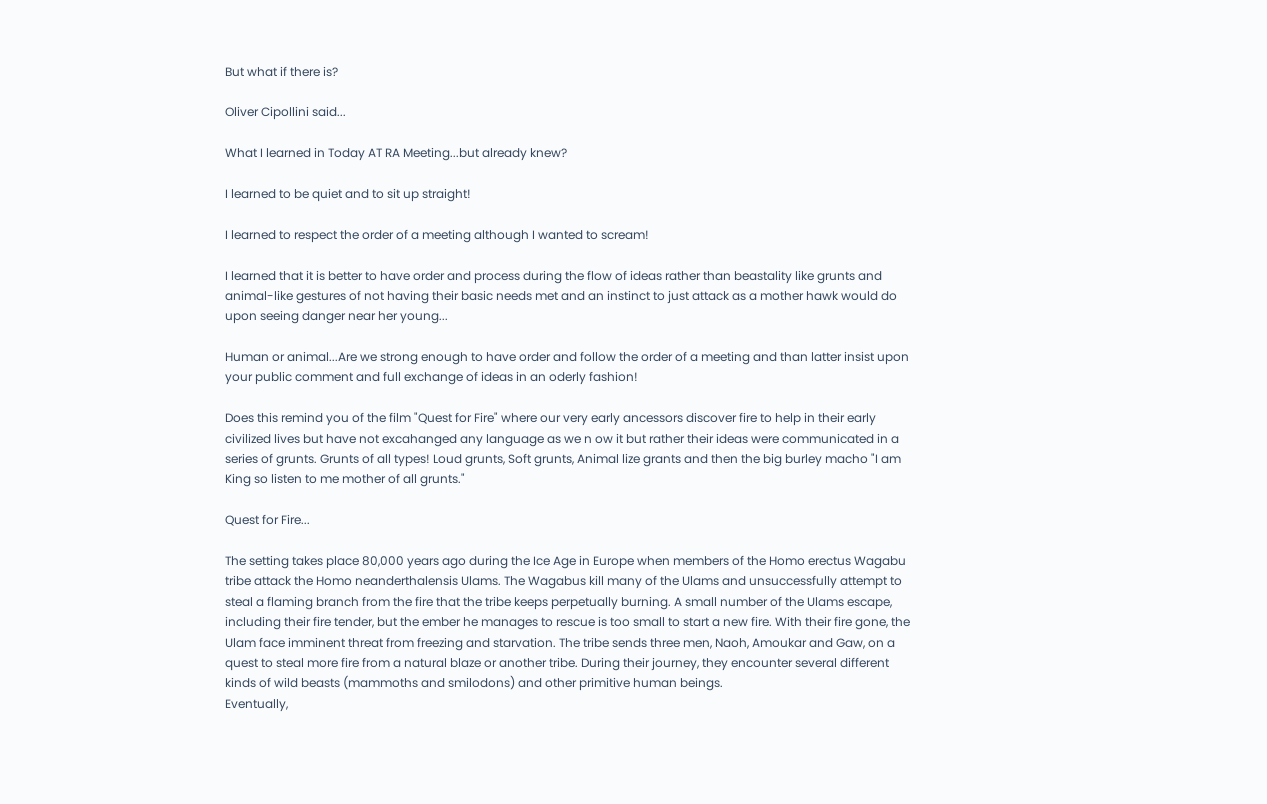But what if there is?

Oliver Cipollini said...

What I learned in Today AT RA Meeting...but already knew?

I learned to be quiet and to sit up straight!

I learned to respect the order of a meeting although I wanted to scream!

I learned that it is better to have order and process during the flow of ideas rather than beastality like grunts and animal-like gestures of not having their basic needs met and an instinct to just attack as a mother hawk would do upon seeing danger near her young...

Human or animal...Are we strong enough to have order and follow the order of a meeting and than latter insist upon your public comment and full exchange of ideas in an oderly fashion!

Does this remind you of the film "Quest for Fire" where our very early ancessors discover fire to help in their early civilized lives but have not excahanged any language as we n ow it but rather their ideas were communicated in a series of grunts. Grunts of all types! Loud grunts, Soft grunts, Animal lize grants and then the big burley macho "I am King so listen to me mother of all grunts."

Quest for Fire...

The setting takes place 80,000 years ago during the Ice Age in Europe when members of the Homo erectus Wagabu tribe attack the Homo neanderthalensis Ulams. The Wagabus kill many of the Ulams and unsuccessfully attempt to steal a flaming branch from the fire that the tribe keeps perpetually burning. A small number of the Ulams escape, including their fire tender, but the ember he manages to rescue is too small to start a new fire. With their fire gone, the Ulam face imminent threat from freezing and starvation. The tribe sends three men, Naoh, Amoukar and Gaw, on a quest to steal more fire from a natural blaze or another tribe. During their journey, they encounter several different kinds of wild beasts (mammoths and smilodons) and other primitive human beings.
Eventually,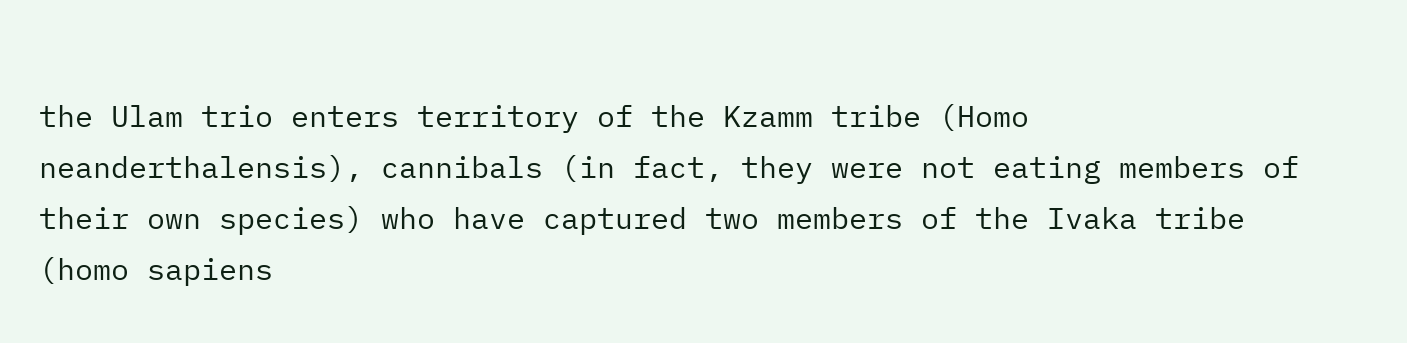the Ulam trio enters territory of the Kzamm tribe (Homo neanderthalensis), cannibals (in fact, they were not eating members of their own species) who have captured two members of the Ivaka tribe (homo sapiens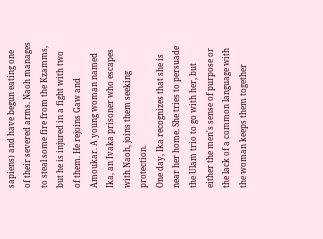sapiens) and have begun eating one of their severed arms. Naoh manages to steal some fire from the Kzamms, but he is injured in a fight with two of them. He rejoins Gaw and Amoukar. A young woman named Ika, an Ivaka prisoner who escapes with Naoh, joins them seeking protection.
One day, Ika recognizes that she is near her home. She tries to persuade the Ulam trio to go with her, but either the men's sense of purpose or the lack of a common language with the woman keeps them together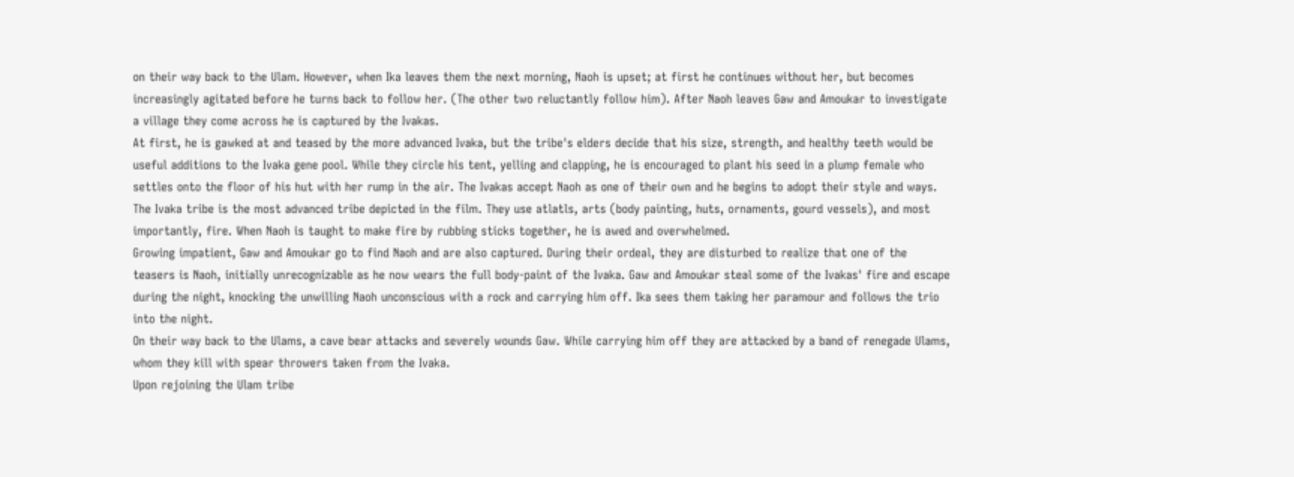on their way back to the Ulam. However, when Ika leaves them the next morning, Naoh is upset; at first he continues without her, but becomes increasingly agitated before he turns back to follow her. (The other two reluctantly follow him). After Naoh leaves Gaw and Amoukar to investigate a village they come across he is captured by the Ivakas.
At first, he is gawked at and teased by the more advanced Ivaka, but the tribe's elders decide that his size, strength, and healthy teeth would be useful additions to the Ivaka gene pool. While they circle his tent, yelling and clapping, he is encouraged to plant his seed in a plump female who settles onto the floor of his hut with her rump in the air. The Ivakas accept Naoh as one of their own and he begins to adopt their style and ways. The Ivaka tribe is the most advanced tribe depicted in the film. They use atlatls, arts (body painting, huts, ornaments, gourd vessels), and most importantly, fire. When Naoh is taught to make fire by rubbing sticks together, he is awed and overwhelmed.
Growing impatient, Gaw and Amoukar go to find Naoh and are also captured. During their ordeal, they are disturbed to realize that one of the teasers is Naoh, initially unrecognizable as he now wears the full body-paint of the Ivaka. Gaw and Amoukar steal some of the Ivakas' fire and escape during the night, knocking the unwilling Naoh unconscious with a rock and carrying him off. Ika sees them taking her paramour and follows the trio into the night.
On their way back to the Ulams, a cave bear attacks and severely wounds Gaw. While carrying him off they are attacked by a band of renegade Ulams, whom they kill with spear throwers taken from the Ivaka.
Upon rejoining the Ulam tribe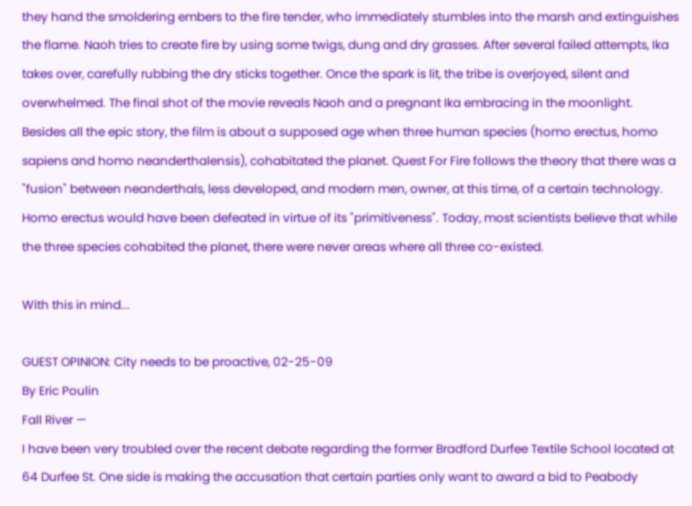they hand the smoldering embers to the fire tender, who immediately stumbles into the marsh and extinguishes the flame. Naoh tries to create fire by using some twigs, dung and dry grasses. After several failed attempts, Ika takes over, carefully rubbing the dry sticks together. Once the spark is lit, the tribe is overjoyed, silent and overwhelmed. The final shot of the movie reveals Naoh and a pregnant Ika embracing in the moonlight.
Besides all the epic story, the film is about a supposed age when three human species (homo erectus, homo sapiens and homo neanderthalensis), cohabitated the planet. Quest For Fire follows the theory that there was a "fusion" between neanderthals, less developed, and modern men, owner, at this time, of a certain technology. Homo erectus would have been defeated in virtue of its "primitiveness". Today, most scientists believe that while the three species cohabited the planet, there were never areas where all three co-existed.

With this in mind...

GUEST OPINION: City needs to be proactive, 02-25-09
By Eric Poulin
Fall River —
I have been very troubled over the recent debate regarding the former Bradford Durfee Textile School located at 64 Durfee St. One side is making the accusation that certain parties only want to award a bid to Peabody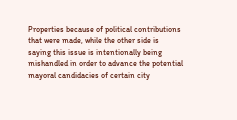Properties because of political contributions that were made, while the other side is saying this issue is intentionally being mishandled in order to advance the potential mayoral candidacies of certain city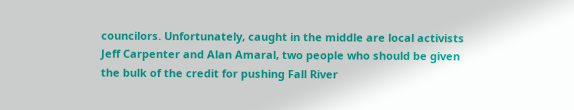councilors. Unfortunately, caught in the middle are local activists Jeff Carpenter and Alan Amaral, two people who should be given the bulk of the credit for pushing Fall River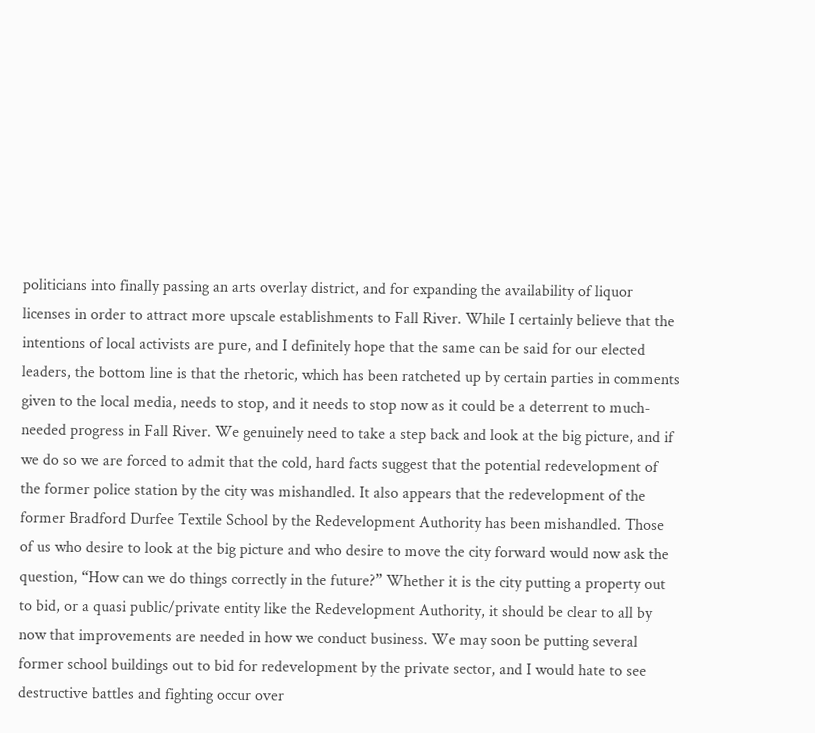politicians into finally passing an arts overlay district, and for expanding the availability of liquor licenses in order to attract more upscale establishments to Fall River. While I certainly believe that the intentions of local activists are pure, and I definitely hope that the same can be said for our elected leaders, the bottom line is that the rhetoric, which has been ratcheted up by certain parties in comments given to the local media, needs to stop, and it needs to stop now as it could be a deterrent to much-needed progress in Fall River. We genuinely need to take a step back and look at the big picture, and if we do so we are forced to admit that the cold, hard facts suggest that the potential redevelopment of the former police station by the city was mishandled. It also appears that the redevelopment of the former Bradford Durfee Textile School by the Redevelopment Authority has been mishandled. Those of us who desire to look at the big picture and who desire to move the city forward would now ask the question, “How can we do things correctly in the future?” Whether it is the city putting a property out to bid, or a quasi public/private entity like the Redevelopment Authority, it should be clear to all by now that improvements are needed in how we conduct business. We may soon be putting several former school buildings out to bid for redevelopment by the private sector, and I would hate to see destructive battles and fighting occur over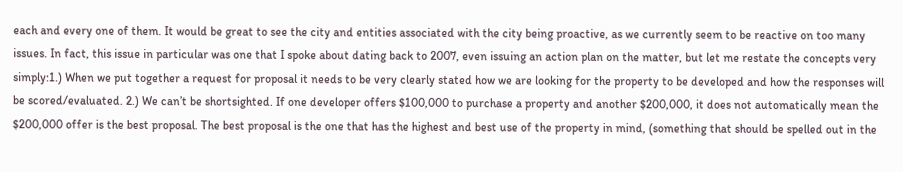each and every one of them. It would be great to see the city and entities associated with the city being proactive, as we currently seem to be reactive on too many issues. In fact, this issue in particular was one that I spoke about dating back to 2007, even issuing an action plan on the matter, but let me restate the concepts very simply:1.) When we put together a request for proposal it needs to be very clearly stated how we are looking for the property to be developed and how the responses will be scored/evaluated. 2.) We can’t be shortsighted. If one developer offers $100,000 to purchase a property and another $200,000, it does not automatically mean the $200,000 offer is the best proposal. The best proposal is the one that has the highest and best use of the property in mind, (something that should be spelled out in the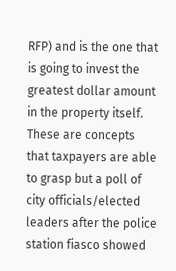RFP) and is the one that is going to invest the greatest dollar amount in the property itself. These are concepts that taxpayers are able to grasp but a poll of city officials/elected leaders after the police station fiasco showed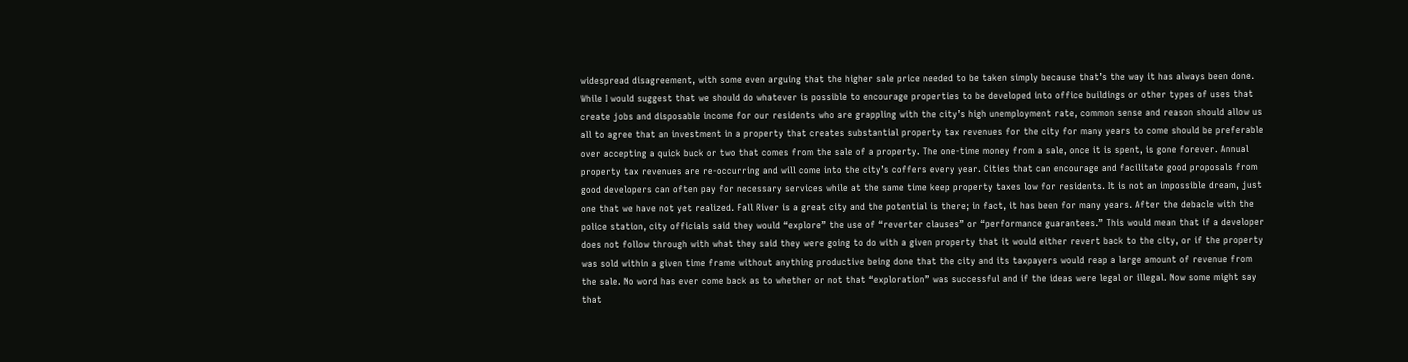widespread disagreement, with some even arguing that the higher sale price needed to be taken simply because that’s the way it has always been done. While I would suggest that we should do whatever is possible to encourage properties to be developed into office buildings or other types of uses that create jobs and disposable income for our residents who are grappling with the city’s high unemployment rate, common sense and reason should allow us all to agree that an investment in a property that creates substantial property tax revenues for the city for many years to come should be preferable over accepting a quick buck or two that comes from the sale of a property. The one-time money from a sale, once it is spent, is gone forever. Annual property tax revenues are re-occurring and will come into the city’s coffers every year. Cities that can encourage and facilitate good proposals from good developers can often pay for necessary services while at the same time keep property taxes low for residents. It is not an impossible dream, just one that we have not yet realized. Fall River is a great city and the potential is there; in fact, it has been for many years. After the debacle with the police station, city officials said they would “explore” the use of “reverter clauses” or “performance guarantees.” This would mean that if a developer does not follow through with what they said they were going to do with a given property that it would either revert back to the city, or if the property was sold within a given time frame without anything productive being done that the city and its taxpayers would reap a large amount of revenue from the sale. No word has ever come back as to whether or not that “exploration” was successful and if the ideas were legal or illegal. Now some might say that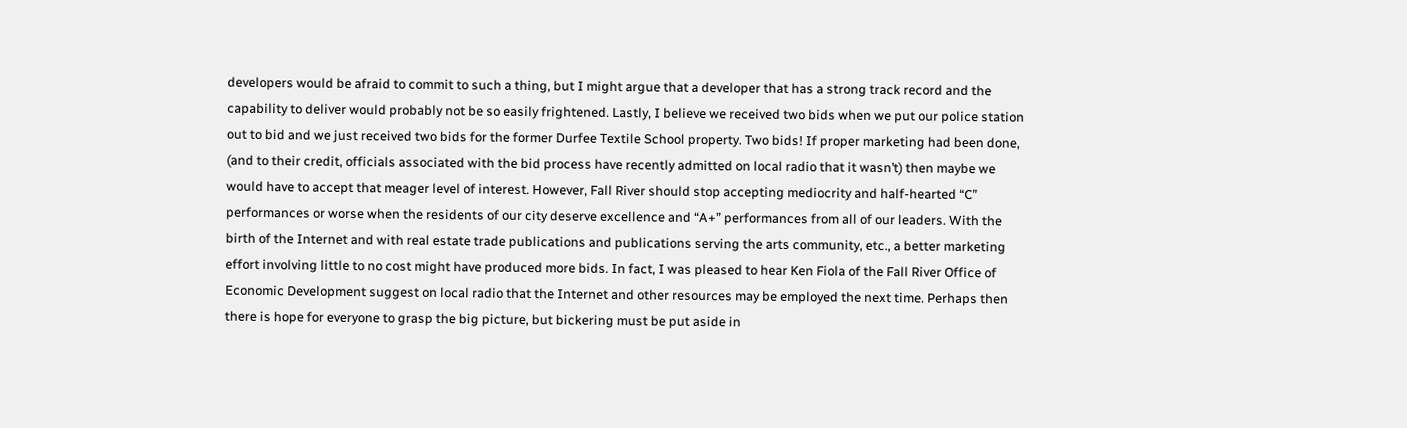developers would be afraid to commit to such a thing, but I might argue that a developer that has a strong track record and the capability to deliver would probably not be so easily frightened. Lastly, I believe we received two bids when we put our police station out to bid and we just received two bids for the former Durfee Textile School property. Two bids! If proper marketing had been done, (and to their credit, officials associated with the bid process have recently admitted on local radio that it wasn’t) then maybe we would have to accept that meager level of interest. However, Fall River should stop accepting mediocrity and half-hearted “C” performances or worse when the residents of our city deserve excellence and “A+” performances from all of our leaders. With the birth of the Internet and with real estate trade publications and publications serving the arts community, etc., a better marketing effort involving little to no cost might have produced more bids. In fact, I was pleased to hear Ken Fiola of the Fall River Office of Economic Development suggest on local radio that the Internet and other resources may be employed the next time. Perhaps then there is hope for everyone to grasp the big picture, but bickering must be put aside in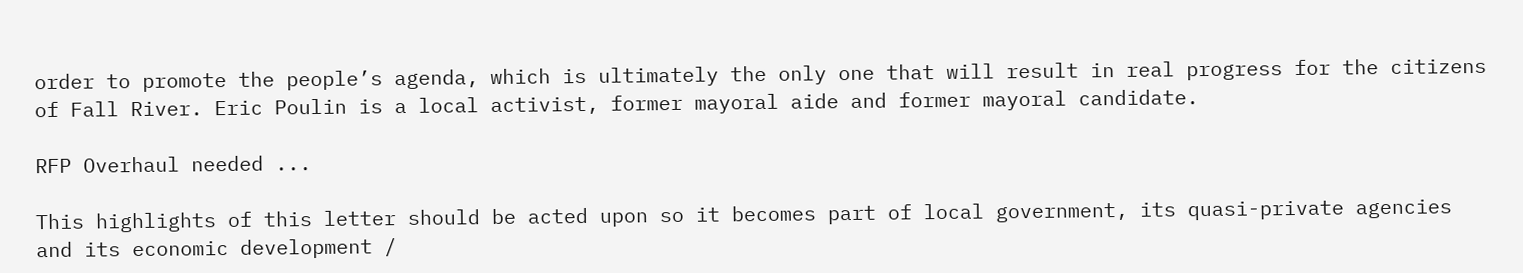order to promote the people’s agenda, which is ultimately the only one that will result in real progress for the citizens of Fall River. Eric Poulin is a local activist, former mayoral aide and former mayoral candidate.

RFP Overhaul needed ...

This highlights of this letter should be acted upon so it becomes part of local government, its quasi-private agencies and its economic development /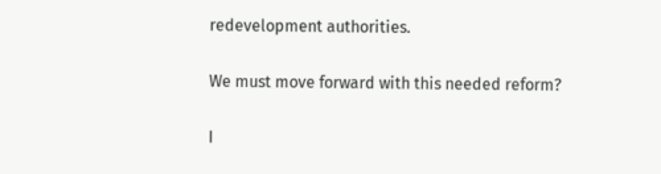redevelopment authorities.

We must move forward with this needed reform?

I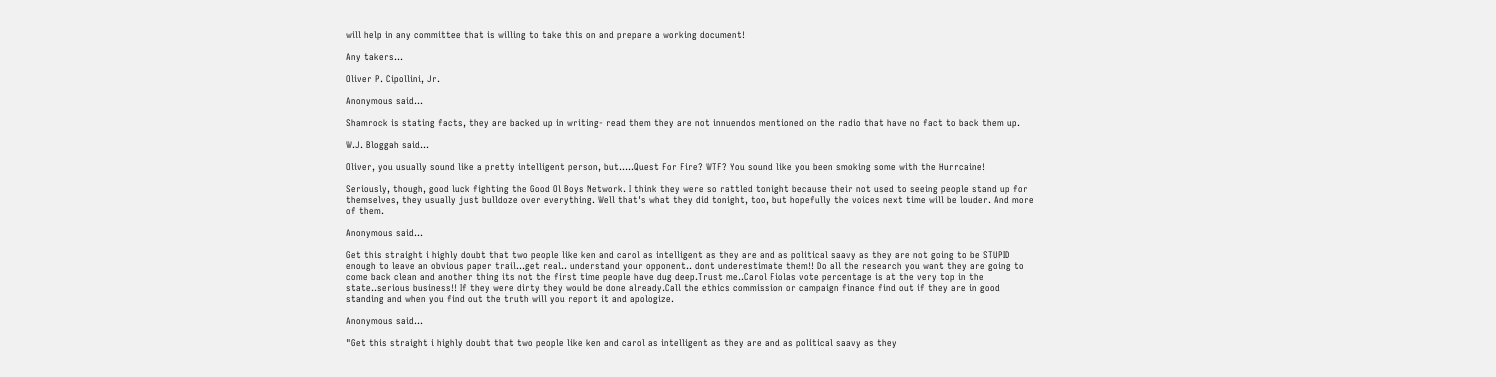will help in any committee that is willing to take this on and prepare a working document!

Any takers...

Oliver P. Cipollini, Jr.

Anonymous said...

Shamrock is stating facts, they are backed up in writing- read them they are not innuendos mentioned on the radio that have no fact to back them up.

W.J. Bloggah said...

Oliver, you usually sound like a pretty intelligent person, but.....Quest For Fire? WTF? You sound like you been smoking some with the Hurrcaine!

Seriously, though, good luck fighting the Good Ol Boys Network. I think they were so rattled tonight because their not used to seeing people stand up for themselves, they usually just bulldoze over everything. Well that's what they did tonight, too, but hopefully the voices next time will be louder. And more of them.

Anonymous said...

Get this straight i highly doubt that two people like ken and carol as intelligent as they are and as political saavy as they are not going to be STUPID enough to leave an obvious paper trail...get real.. understand your opponent.. dont underestimate them!! Do all the research you want they are going to come back clean and another thing its not the first time people have dug deep.Trust me..Carol Fiolas vote percentage is at the very top in the state..serious business!! If they were dirty they would be done already.Call the ethics commission or campaign finance find out if they are in good standing and when you find out the truth will you report it and apologize.

Anonymous said...

"Get this straight i highly doubt that two people like ken and carol as intelligent as they are and as political saavy as they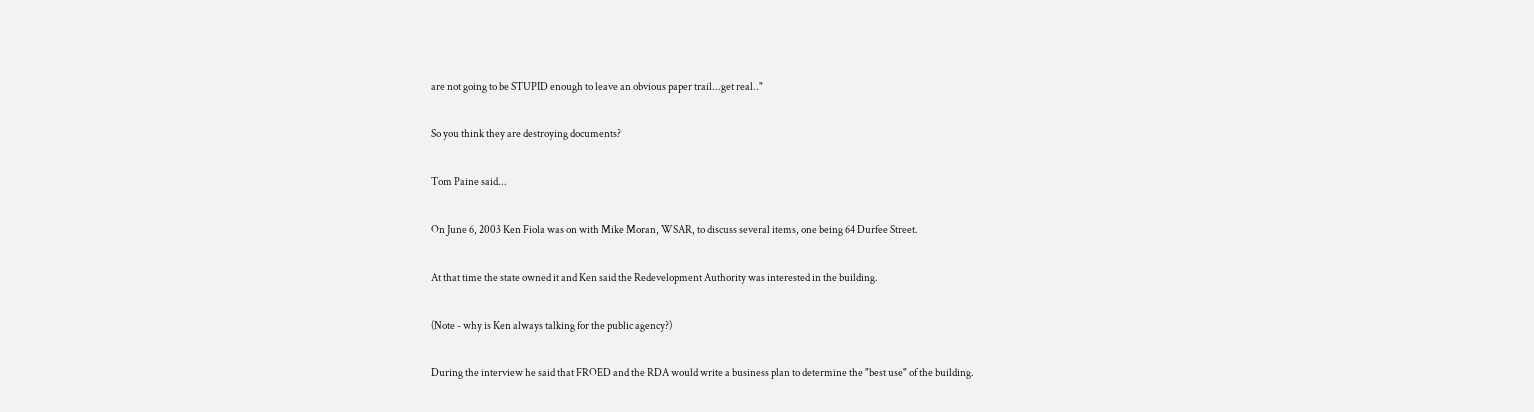are not going to be STUPID enough to leave an obvious paper trail...get real.."

So you think they are destroying documents?

Tom Paine said...

On June 6, 2003 Ken Fiola was on with Mike Moran, WSAR, to discuss several items, one being 64 Durfee Street.

At that time the state owned it and Ken said the Redevelopment Authority was interested in the building.

(Note - why is Ken always talking for the public agency?)

During the interview he said that FROED and the RDA would write a business plan to determine the "best use" of the building.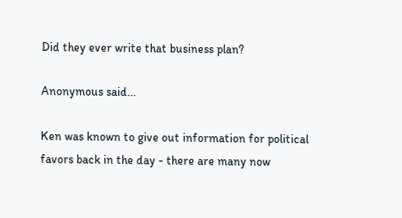Did they ever write that business plan?

Anonymous said...

Ken was known to give out information for political favors back in the day - there are many now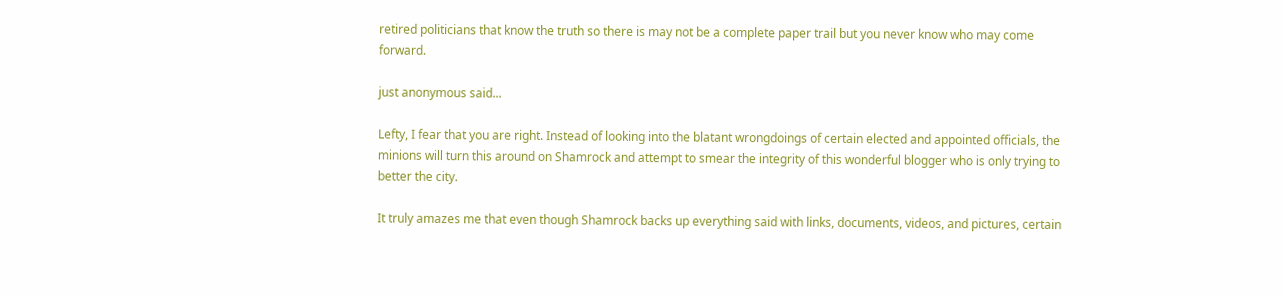retired politicians that know the truth so there is may not be a complete paper trail but you never know who may come forward.

just anonymous said...

Lefty, I fear that you are right. Instead of looking into the blatant wrongdoings of certain elected and appointed officials, the minions will turn this around on Shamrock and attempt to smear the integrity of this wonderful blogger who is only trying to better the city.

It truly amazes me that even though Shamrock backs up everything said with links, documents, videos, and pictures, certain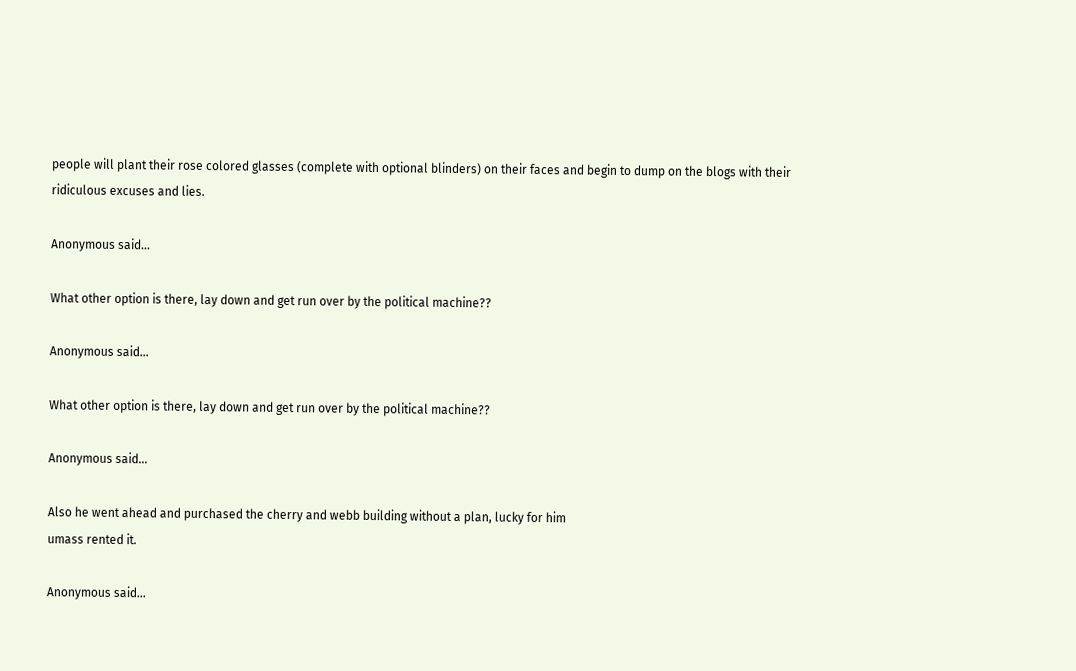people will plant their rose colored glasses (complete with optional blinders) on their faces and begin to dump on the blogs with their ridiculous excuses and lies.

Anonymous said...

What other option is there, lay down and get run over by the political machine??

Anonymous said...

What other option is there, lay down and get run over by the political machine??

Anonymous said...

Also he went ahead and purchased the cherry and webb building without a plan, lucky for him
umass rented it.

Anonymous said...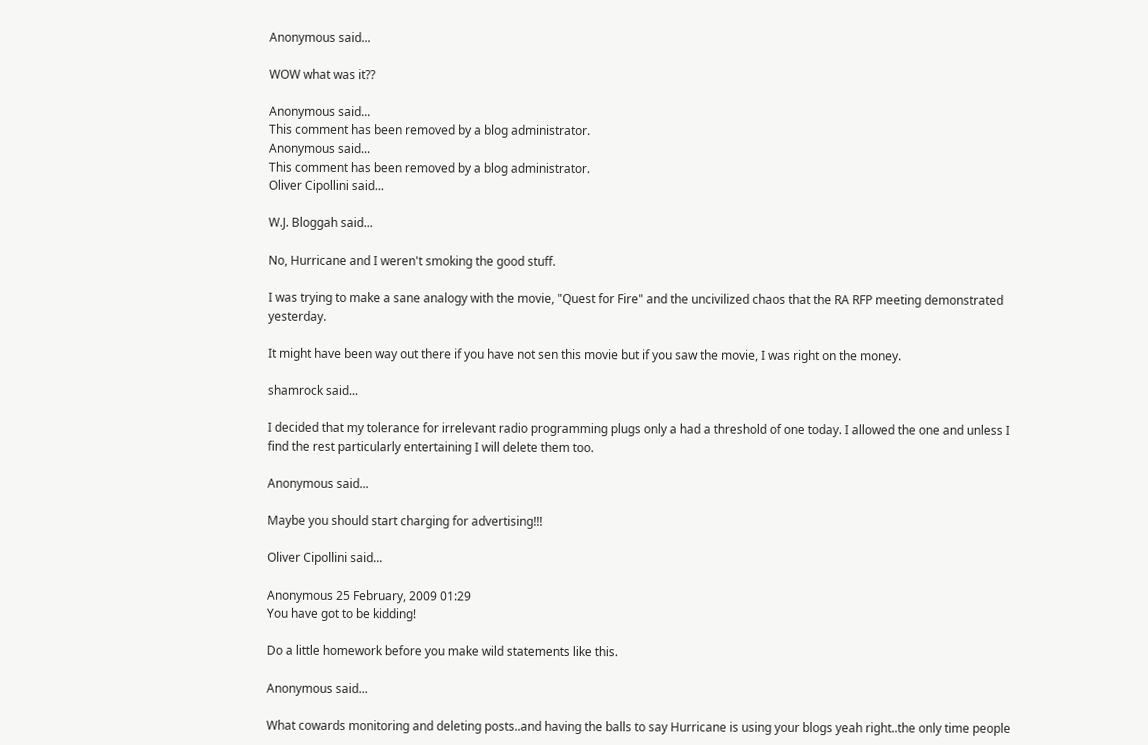Anonymous said...

WOW what was it??

Anonymous said...
This comment has been removed by a blog administrator.
Anonymous said...
This comment has been removed by a blog administrator.
Oliver Cipollini said...

W.J. Bloggah said...

No, Hurricane and I weren't smoking the good stuff.

I was trying to make a sane analogy with the movie, "Quest for Fire" and the uncivilized chaos that the RA RFP meeting demonstrated yesterday.

It might have been way out there if you have not sen this movie but if you saw the movie, I was right on the money.

shamrock said...

I decided that my tolerance for irrelevant radio programming plugs only a had a threshold of one today. I allowed the one and unless I find the rest particularly entertaining I will delete them too.

Anonymous said...

Maybe you should start charging for advertising!!!

Oliver Cipollini said...

Anonymous 25 February, 2009 01:29
You have got to be kidding!

Do a little homework before you make wild statements like this.

Anonymous said...

What cowards monitoring and deleting posts..and having the balls to say Hurricane is using your blogs yeah right..the only time people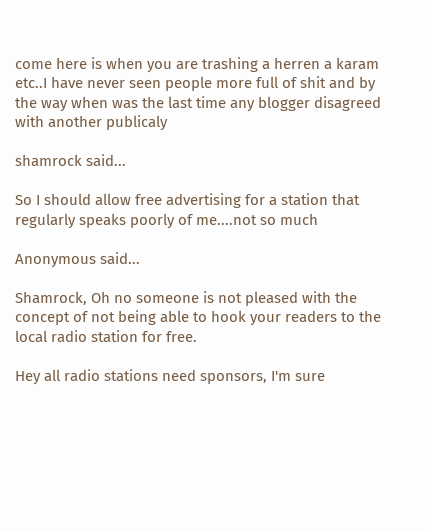come here is when you are trashing a herren a karam etc..I have never seen people more full of shit and by the way when was the last time any blogger disagreed with another publicaly

shamrock said...

So I should allow free advertising for a station that regularly speaks poorly of me....not so much

Anonymous said...

Shamrock, Oh no someone is not pleased with the concept of not being able to hook your readers to the local radio station for free.

Hey all radio stations need sponsors, I'm sure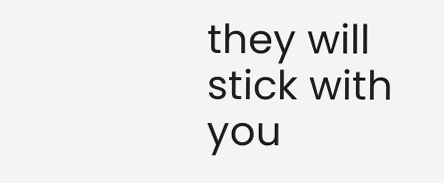they will stick with you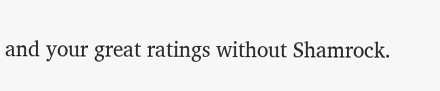and your great ratings without Shamrock.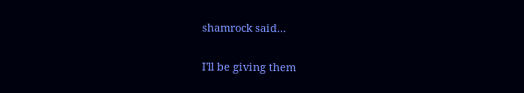shamrock said...

I'll be giving them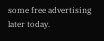some free advertising later today.